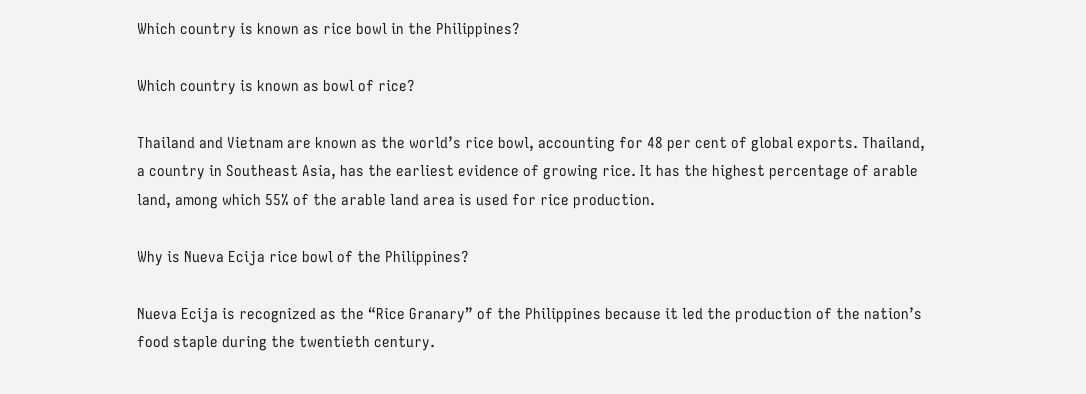Which country is known as rice bowl in the Philippines?

Which country is known as bowl of rice?

Thailand and Vietnam are known as the world’s rice bowl, accounting for 48 per cent of global exports. Thailand, a country in Southeast Asia, has the earliest evidence of growing rice. It has the highest percentage of arable land, among which 55% of the arable land area is used for rice production.

Why is Nueva Ecija rice bowl of the Philippines?

Nueva Ecija is recognized as the “Rice Granary” of the Philippines because it led the production of the nation’s food staple during the twentieth century.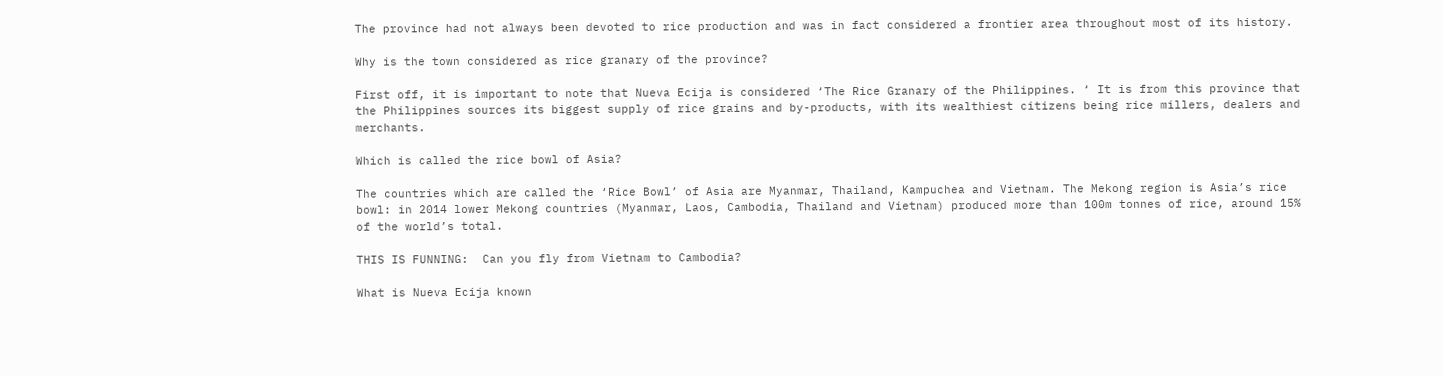The province had not always been devoted to rice production and was in fact considered a frontier area throughout most of its history.

Why is the town considered as rice granary of the province?

First off, it is important to note that Nueva Ecija is considered ‘The Rice Granary of the Philippines. ‘ It is from this province that the Philippines sources its biggest supply of rice grains and by-products, with its wealthiest citizens being rice millers, dealers and merchants.

Which is called the rice bowl of Asia?

The countries which are called the ‘Rice Bowl’ of Asia are Myanmar, Thailand, Kampuchea and Vietnam. The Mekong region is Asia’s rice bowl: in 2014 lower Mekong countries (Myanmar, Laos, Cambodia, Thailand and Vietnam) produced more than 100m tonnes of rice, around 15% of the world’s total.

THIS IS FUNNING:  Can you fly from Vietnam to Cambodia?

What is Nueva Ecija known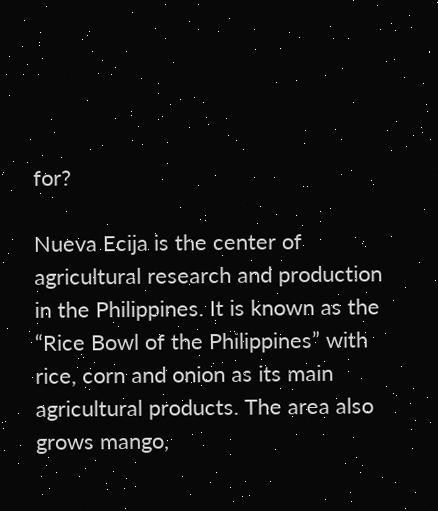for?

Nueva Ecija is the center of agricultural research and production in the Philippines. It is known as the “Rice Bowl of the Philippines” with rice, corn and onion as its main agricultural products. The area also grows mango,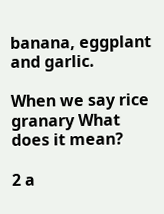banana, eggplant and garlic.

When we say rice granary What does it mean?

2 a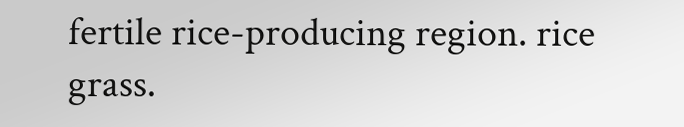fertile rice-producing region. rice grass.